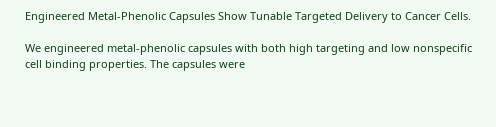Engineered Metal-Phenolic Capsules Show Tunable Targeted Delivery to Cancer Cells.

We engineered metal-phenolic capsules with both high targeting and low nonspecific cell binding properties. The capsules were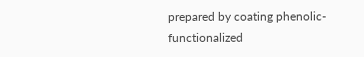prepared by coating phenolic-functionalized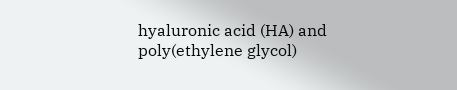hyaluronic acid (HA) and poly(ethylene glycol)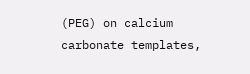(PEG) on calcium carbonate templates,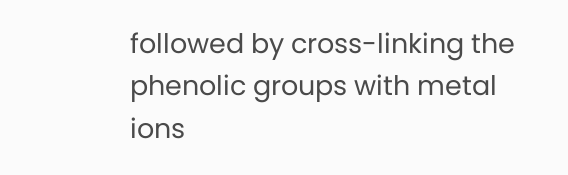followed by cross-linking the phenolic groups with metal ions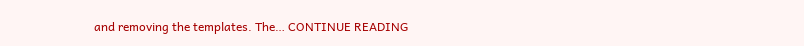and removing the templates. The… CONTINUE READING